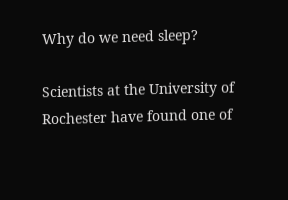Why do we need sleep?

Scientists at the University of Rochester have found one of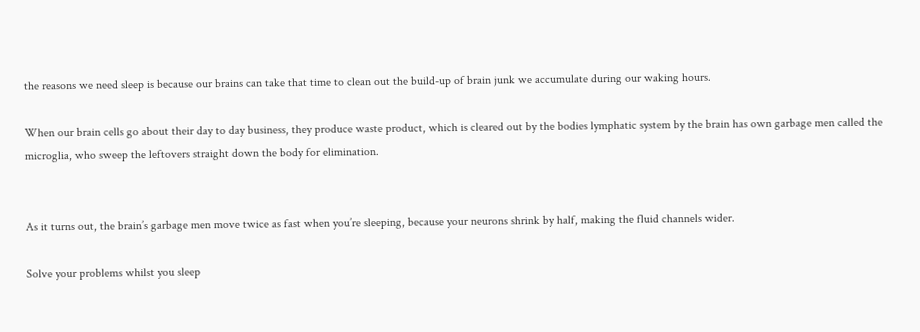the reasons we need sleep is because our brains can take that time to clean out the build-up of brain junk we accumulate during our waking hours.

When our brain cells go about their day to day business, they produce waste product, which is cleared out by the bodies lymphatic system by the brain has own garbage men called the microglia, who sweep the leftovers straight down the body for elimination.


As it turns out, the brain’s garbage men move twice as fast when you’re sleeping, because your neurons shrink by half, making the fluid channels wider.

Solve your problems whilst you sleep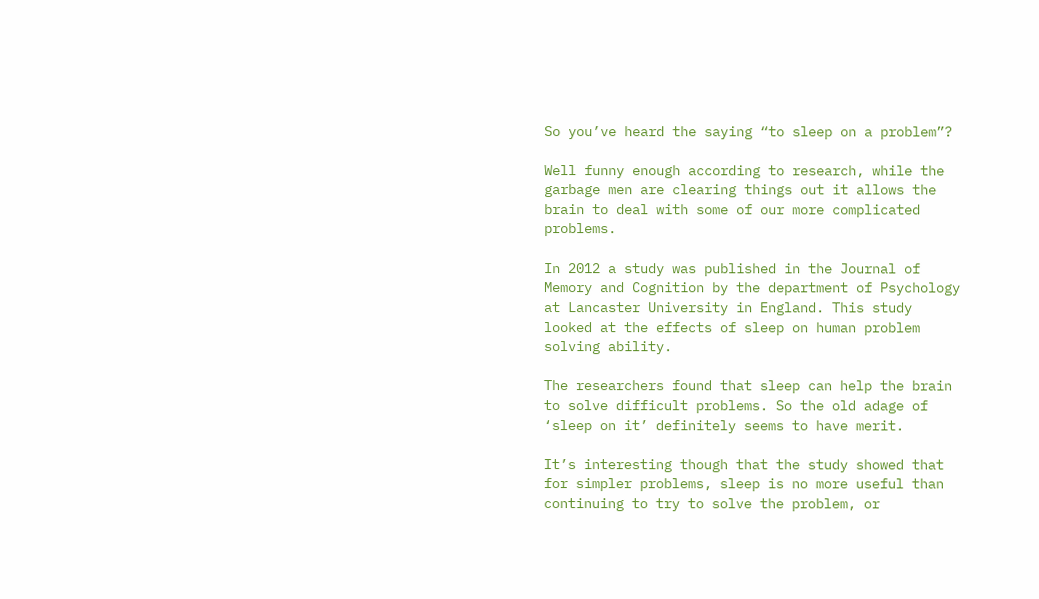So you’ve heard the saying “to sleep on a problem”?

Well funny enough according to research, while the garbage men are clearing things out it allows the brain to deal with some of our more complicated problems.

In 2012 a study was published in the Journal of Memory and Cognition by the department of Psychology at Lancaster University in England. This study looked at the effects of sleep on human problem solving ability.

The researchers found that sleep can help the brain to solve difficult problems. So the old adage of ‘sleep on it’ definitely seems to have merit.

It’s interesting though that the study showed that for simpler problems, sleep is no more useful than continuing to try to solve the problem, or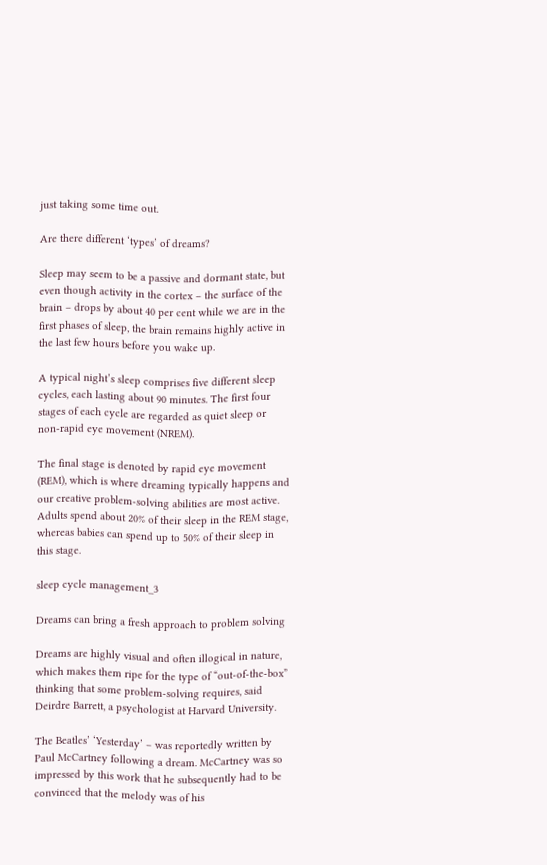just taking some time out.

Are there different ‘types’ of dreams?

Sleep may seem to be a passive and dormant state, but even though activity in the cortex – the surface of the brain – drops by about 40 per cent while we are in the first phases of sleep, the brain remains highly active in the last few hours before you wake up.

A typical night’s sleep comprises five different sleep cycles, each lasting about 90 minutes. The first four stages of each cycle are regarded as quiet sleep or non-rapid eye movement (NREM).

The final stage is denoted by rapid eye movement (REM), which is where dreaming typically happens and our creative problem-solving abilities are most active. Adults spend about 20% of their sleep in the REM stage, whereas babies can spend up to 50% of their sleep in this stage.

sleep cycle management_3

Dreams can bring a fresh approach to problem solving

Dreams are highly visual and often illogical in nature, which makes them ripe for the type of “out-of-the-box” thinking that some problem-solving requires, said Deirdre Barrett, a psychologist at Harvard University.

The Beatles’ ‘Yesterday’ – was reportedly written by Paul McCartney following a dream. McCartney was so impressed by this work that he subsequently had to be convinced that the melody was of his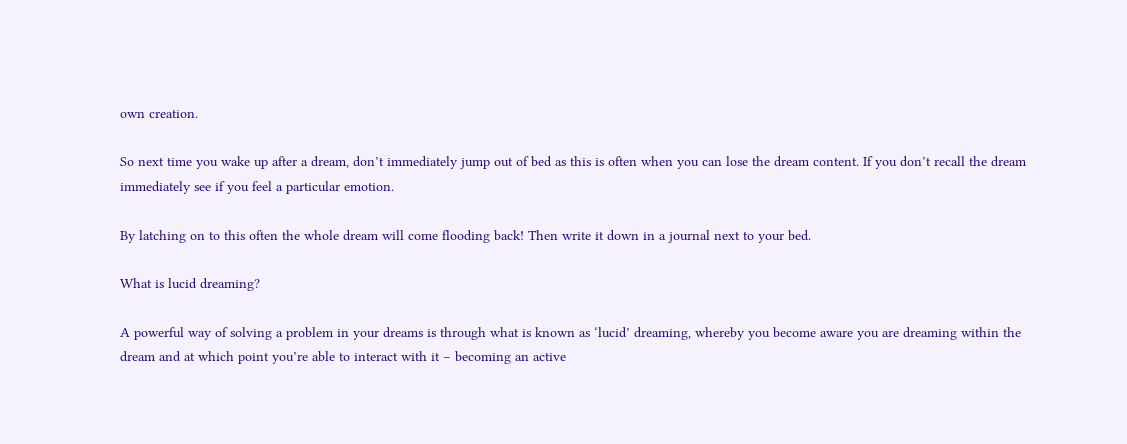own creation.

So next time you wake up after a dream, don’t immediately jump out of bed as this is often when you can lose the dream content. If you don’t recall the dream immediately see if you feel a particular emotion.

By latching on to this often the whole dream will come flooding back! Then write it down in a journal next to your bed.

What is lucid dreaming?

A powerful way of solving a problem in your dreams is through what is known as ‘lucid’ dreaming, whereby you become aware you are dreaming within the dream and at which point you’re able to interact with it – becoming an active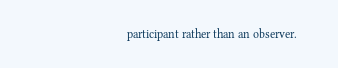participant rather than an observer.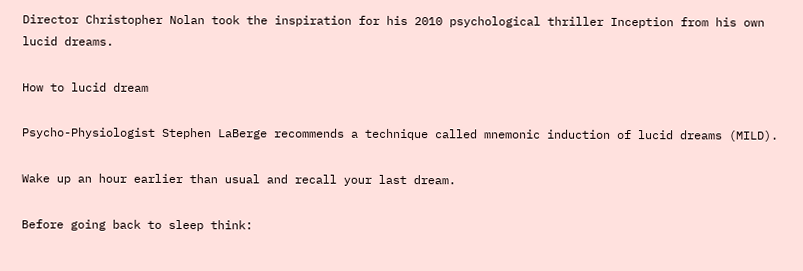Director Christopher Nolan took the inspiration for his 2010 psychological thriller Inception from his own lucid dreams.

How to lucid dream

Psycho-Physiologist Stephen LaBerge recommends a technique called mnemonic induction of lucid dreams (MILD).

Wake up an hour earlier than usual and recall your last dream.

Before going back to sleep think: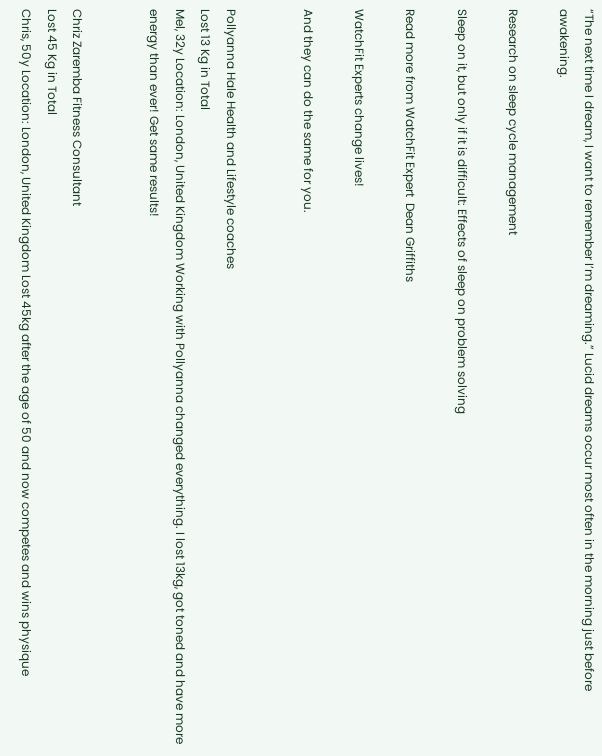“The next time I dream, I want to remember I’m dreaming.” Lucid dreams occur most often in the morning just before awakening.

Research on sleep cycle management

Sleep on it, but only if it is difficult: Effects of sleep on problem solving

Read more from WatchFit Expert  Dean Griffiths

WatchFit Experts change lives!

And they can do the same for you.


Pollyanna Hale Health and Lifestyle coaches
Lost 13 Kg in Total
Mel, 32y Location: London, United Kingdom Working with Pollyanna changed everything. I lost 13kg, got toned and have more energy than ever! Get same results!


Chriz Zaremba Fitness Consultant
Lost 45 Kg in Total
Chris, 50y Location: London, United Kingdom Lost 45kg after the age of 50 and now competes and wins physique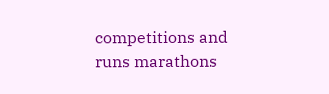competitions and runs marathons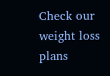Check our weight loss plans